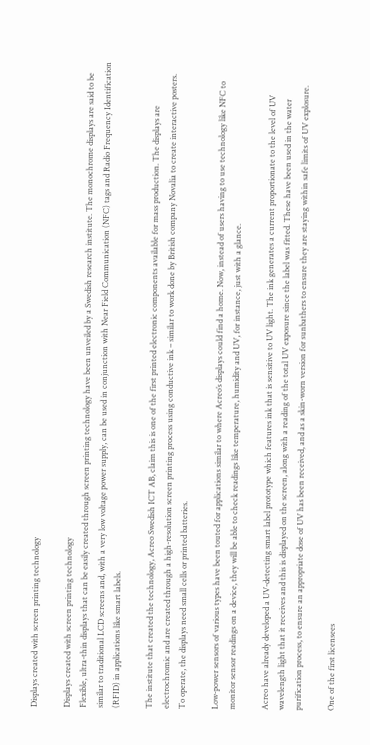Displays created with screen printing technology

Displays created with screen printing technology
Flexible, ultra-thin displays that can be easily created through screen printing technology have been unveiled by a Swedish research institute. The monochrome displays are said to be similar to traditional LCD screens and, with a very low voltage power supply, can be used in conjunction with Near Field Communication (NFC) tags and Radio Frequency Identification (RFID) in applications like smart labels.

The institute that created the technology, Acreo Swedish ICT AB, claim this is one of the first printed electronic components available for mass production. The displays are electrochromic and are created through a high-resolution screen printing process using conductive ink – similar to work done by British company Novalia to create interactive posters. To operate, the displays need small cells or printed batteries.

Low-power sensors of various types have been touted for applications similar to where Acreo’s displays could find a home. Now, instead of users having to use technology like NFC to monitor sensor readings on a device, they will be able to check readings like temperature, humidity and UV, for instance, just with a glance.

Acreo have already developed a UV-detecting smart label prototype which features ink that is sensitive to UV light. The ink generates a current proportionate to the level of UV wavelength light that it receives and this is displayed on the screen, along with a reading of the total UV exposure since the label was fitted. These have been used in the water purification process, to ensure an appropriate dose of UV has been received, and as a skin-worn version for sunbathers to ensure they are staying within safe limits of UV explosure.

One of the first licensees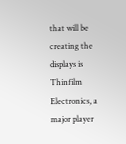that will be creating the displays is Thinfilm Electronics, a major player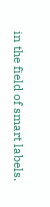in the field of smart labels.